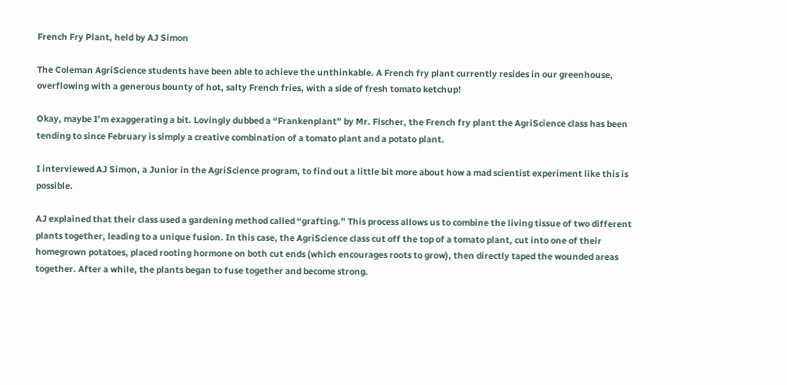French Fry Plant, held by AJ Simon

The Coleman AgriScience students have been able to achieve the unthinkable. A French fry plant currently resides in our greenhouse, overflowing with a generous bounty of hot, salty French fries, with a side of fresh tomato ketchup!

Okay, maybe I’m exaggerating a bit. Lovingly dubbed a “Frankenplant” by Mr. Fischer, the French fry plant the AgriScience class has been tending to since February is simply a creative combination of a tomato plant and a potato plant.

I interviewed AJ Simon, a Junior in the AgriScience program, to find out a little bit more about how a mad scientist experiment like this is possible.

AJ explained that their class used a gardening method called “grafting.” This process allows us to combine the living tissue of two different plants together, leading to a unique fusion. In this case, the AgriScience class cut off the top of a tomato plant, cut into one of their homegrown potatoes, placed rooting hormone on both cut ends (which encourages roots to grow), then directly taped the wounded areas together. After a while, the plants began to fuse together and become strong.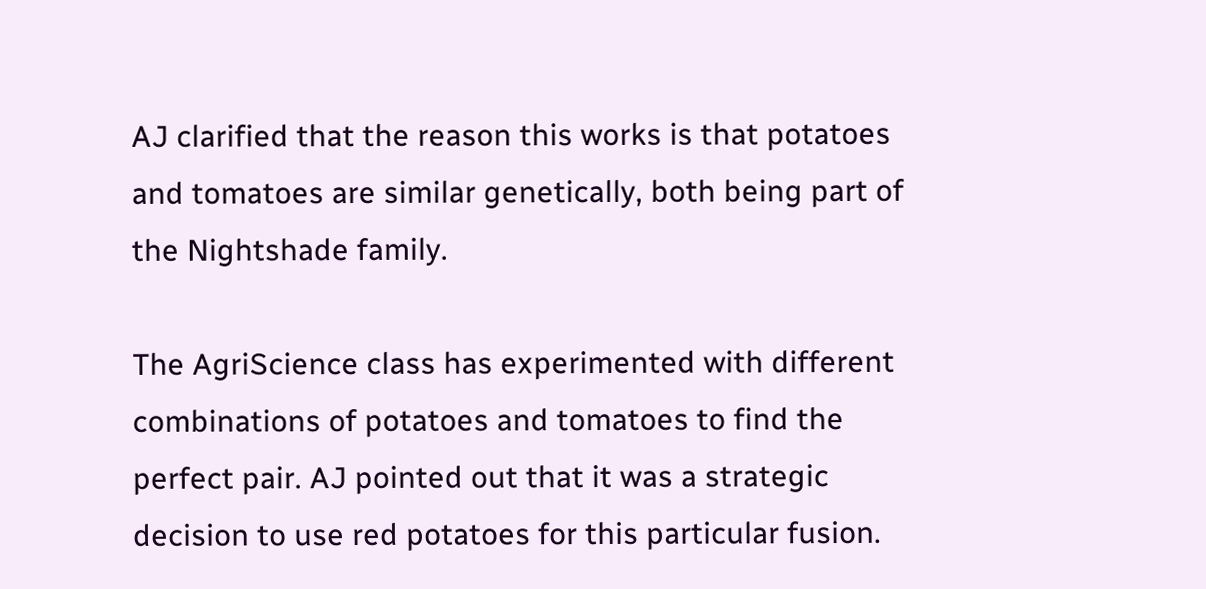AJ clarified that the reason this works is that potatoes and tomatoes are similar genetically, both being part of the Nightshade family.

The AgriScience class has experimented with different combinations of potatoes and tomatoes to find the perfect pair. AJ pointed out that it was a strategic decision to use red potatoes for this particular fusion.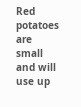Red potatoes are small and will use up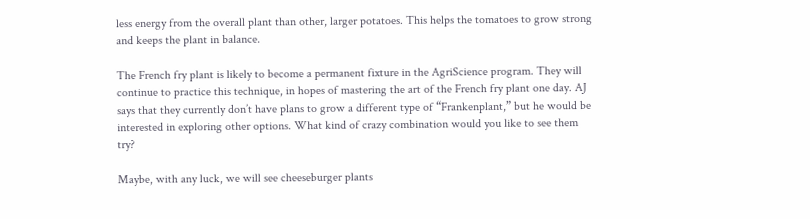less energy from the overall plant than other, larger potatoes. This helps the tomatoes to grow strong and keeps the plant in balance.

The French fry plant is likely to become a permanent fixture in the AgriScience program. They will continue to practice this technique, in hopes of mastering the art of the French fry plant one day. AJ says that they currently don’t have plans to grow a different type of “Frankenplant,” but he would be interested in exploring other options. What kind of crazy combination would you like to see them try?

Maybe, with any luck, we will see cheeseburger plants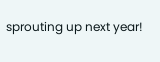sprouting up next year!